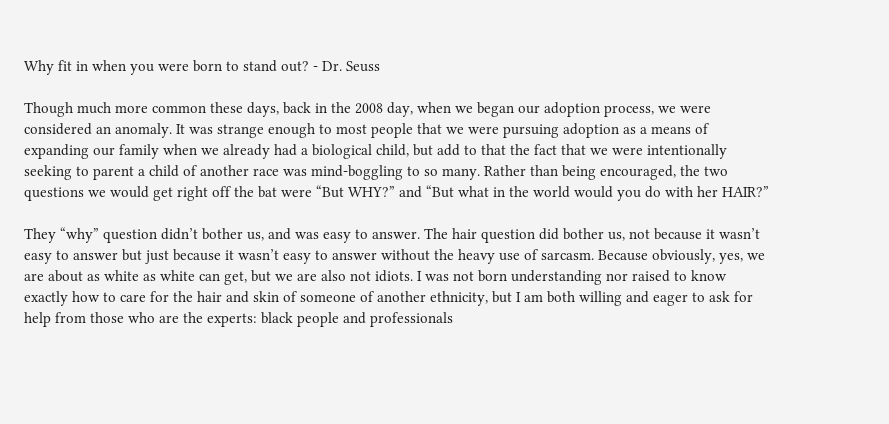Why fit in when you were born to stand out? - Dr. Seuss

Though much more common these days, back in the 2008 day, when we began our adoption process, we were considered an anomaly. It was strange enough to most people that we were pursuing adoption as a means of expanding our family when we already had a biological child, but add to that the fact that we were intentionally seeking to parent a child of another race was mind-boggling to so many. Rather than being encouraged, the two questions we would get right off the bat were “But WHY?” and “But what in the world would you do with her HAIR?”

They “why” question didn’t bother us, and was easy to answer. The hair question did bother us, not because it wasn’t easy to answer but just because it wasn’t easy to answer without the heavy use of sarcasm. Because obviously, yes, we are about as white as white can get, but we are also not idiots. I was not born understanding nor raised to know exactly how to care for the hair and skin of someone of another ethnicity, but I am both willing and eager to ask for help from those who are the experts: black people and professionals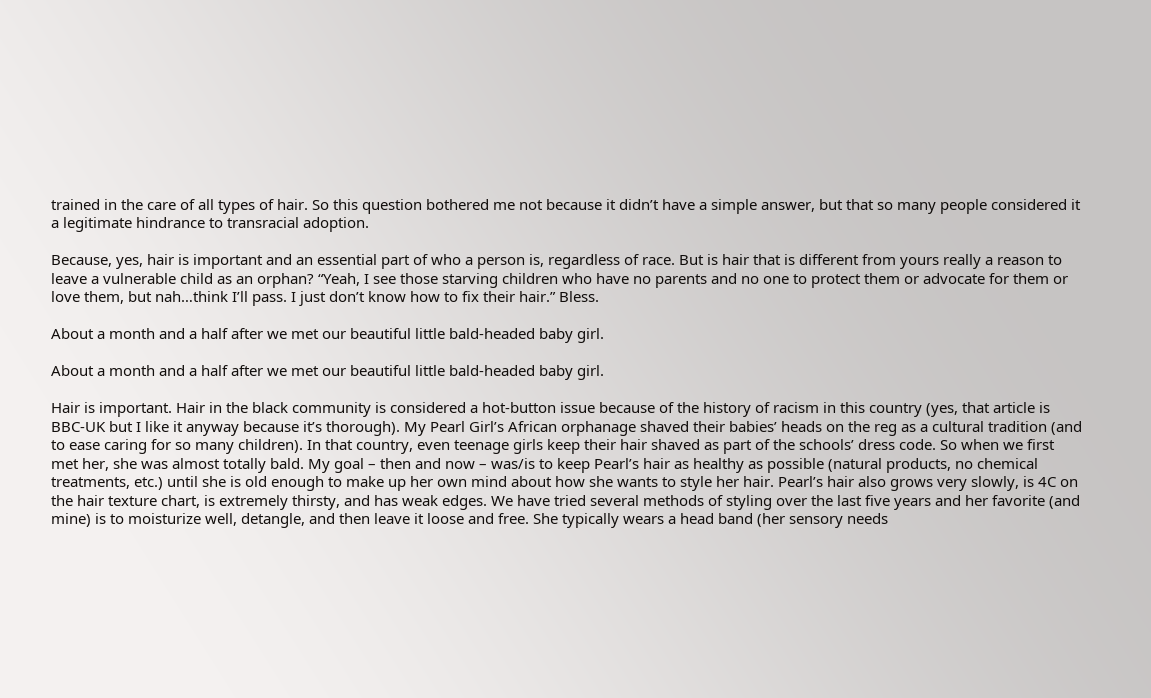trained in the care of all types of hair. So this question bothered me not because it didn’t have a simple answer, but that so many people considered it a legitimate hindrance to transracial adoption.

Because, yes, hair is important and an essential part of who a person is, regardless of race. But is hair that is different from yours really a reason to leave a vulnerable child as an orphan? “Yeah, I see those starving children who have no parents and no one to protect them or advocate for them or love them, but nah…think I’ll pass. I just don’t know how to fix their hair.” Bless.

About a month and a half after we met our beautiful little bald-headed baby girl.

About a month and a half after we met our beautiful little bald-headed baby girl.

Hair is important. Hair in the black community is considered a hot-button issue because of the history of racism in this country (yes, that article is BBC-UK but I like it anyway because it’s thorough). My Pearl Girl’s African orphanage shaved their babies’ heads on the reg as a cultural tradition (and to ease caring for so many children). In that country, even teenage girls keep their hair shaved as part of the schools’ dress code. So when we first met her, she was almost totally bald. My goal – then and now – was/is to keep Pearl’s hair as healthy as possible (natural products, no chemical treatments, etc.) until she is old enough to make up her own mind about how she wants to style her hair. Pearl’s hair also grows very slowly, is 4C on the hair texture chart, is extremely thirsty, and has weak edges. We have tried several methods of styling over the last five years and her favorite (and mine) is to moisturize well, detangle, and then leave it loose and free. She typically wears a head band (her sensory needs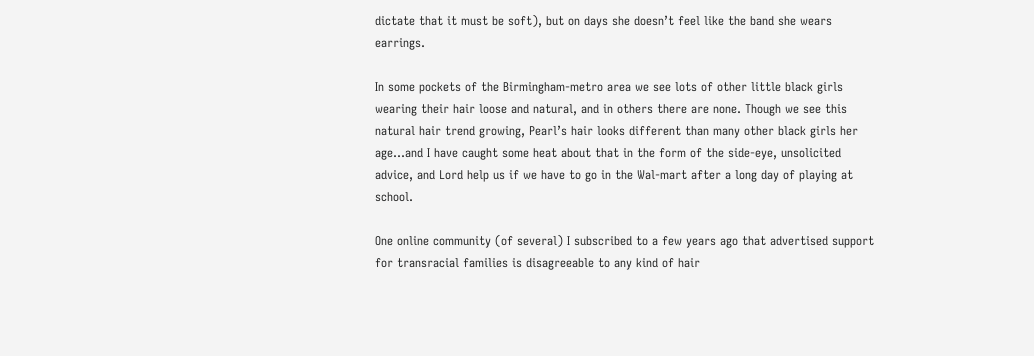dictate that it must be soft), but on days she doesn’t feel like the band she wears earrings.

In some pockets of the Birmingham-metro area we see lots of other little black girls wearing their hair loose and natural, and in others there are none. Though we see this natural hair trend growing, Pearl’s hair looks different than many other black girls her age…and I have caught some heat about that in the form of the side-eye, unsolicited advice, and Lord help us if we have to go in the Wal-mart after a long day of playing at school.

One online community (of several) I subscribed to a few years ago that advertised support for transracial families is disagreeable to any kind of hair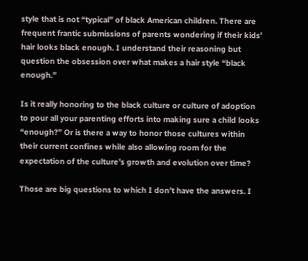style that is not “typical” of black American children. There are frequent frantic submissions of parents wondering if their kids’ hair looks black enough. I understand their reasoning but question the obsession over what makes a hair style “black enough.”

Is it really honoring to the black culture or culture of adoption to pour all your parenting efforts into making sure a child looks “enough?” Or is there a way to honor those cultures within their current confines while also allowing room for the expectation of the culture’s growth and evolution over time?

Those are big questions to which I don’t have the answers. I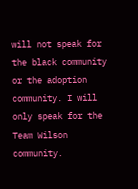will not speak for the black community or the adoption community. I will only speak for the Team Wilson community.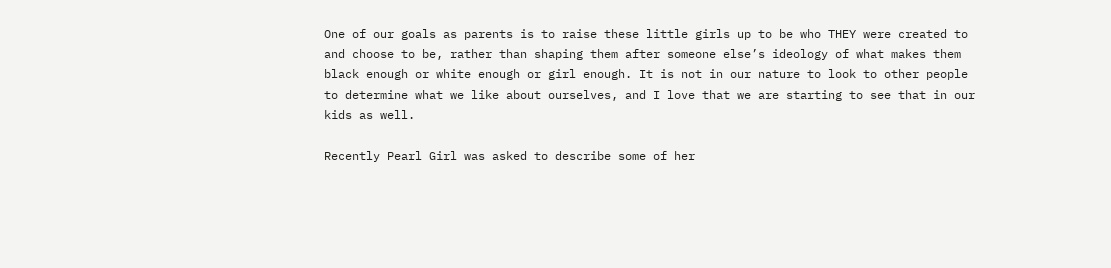One of our goals as parents is to raise these little girls up to be who THEY were created to and choose to be, rather than shaping them after someone else’s ideology of what makes them black enough or white enough or girl enough. It is not in our nature to look to other people to determine what we like about ourselves, and I love that we are starting to see that in our kids as well.

Recently Pearl Girl was asked to describe some of her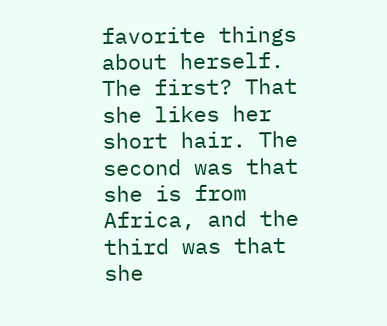favorite things about herself. The first? That she likes her short hair. The second was that she is from Africa, and the third was that she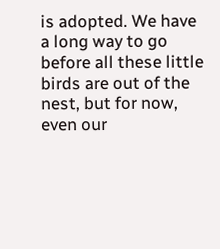is adopted. We have a long way to go before all these little birds are out of the nest, but for now, even our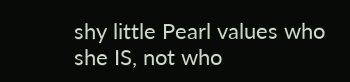shy little Pearl values who she IS, not who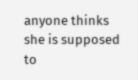anyone thinks she is supposed to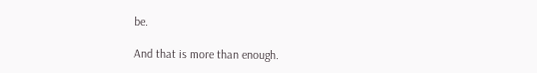be.

And that is more than enough.